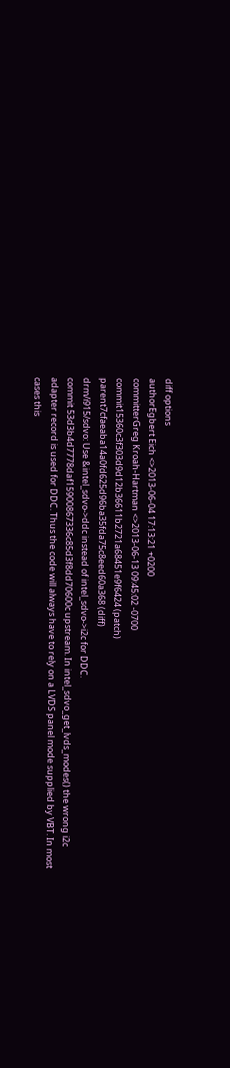diff options
authorEgbert Eich <>2013-06-04 17:13:21 +0200
committerGreg Kroah-Hartman <>2013-06-13 09:45:02 -0700
commit15360c3f303d9d12b36611b2721a68451e9f6424 (patch)
parent7cfaeaba14a0fd625d96ba35fda75c8eed60a368 (diff)
drm/i915/sdvo: Use &intel_sdvo->ddc instead of intel_sdvo->i2c for DDC.
commit 53d3b4d7778daf15900867336c85d3f8dd70600c upstream. In intel_sdvo_get_lvds_modes() the wrong i2c adapter record is used for DDC. Thus the code will always have to rely on a LVDS panel mode supplied by VBT. In most cases this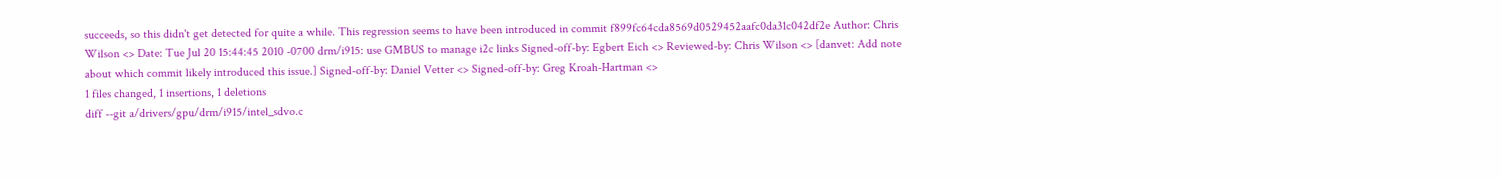succeeds, so this didn't get detected for quite a while. This regression seems to have been introduced in commit f899fc64cda8569d0529452aafc0da31c042df2e Author: Chris Wilson <> Date: Tue Jul 20 15:44:45 2010 -0700 drm/i915: use GMBUS to manage i2c links Signed-off-by: Egbert Eich <> Reviewed-by: Chris Wilson <> [danvet: Add note about which commit likely introduced this issue.] Signed-off-by: Daniel Vetter <> Signed-off-by: Greg Kroah-Hartman <>
1 files changed, 1 insertions, 1 deletions
diff --git a/drivers/gpu/drm/i915/intel_sdvo.c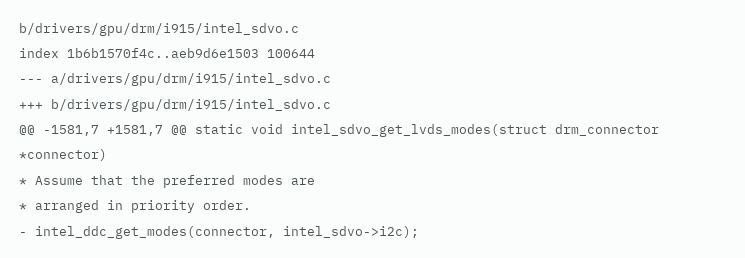b/drivers/gpu/drm/i915/intel_sdvo.c
index 1b6b1570f4c..aeb9d6e1503 100644
--- a/drivers/gpu/drm/i915/intel_sdvo.c
+++ b/drivers/gpu/drm/i915/intel_sdvo.c
@@ -1581,7 +1581,7 @@ static void intel_sdvo_get_lvds_modes(struct drm_connector *connector)
* Assume that the preferred modes are
* arranged in priority order.
- intel_ddc_get_modes(connector, intel_sdvo->i2c);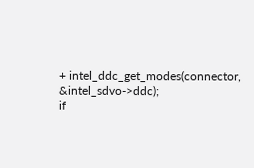+ intel_ddc_get_modes(connector, &intel_sdvo->ddc);
if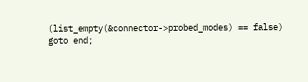(list_empty(&connector->probed_modes) == false)
goto end;